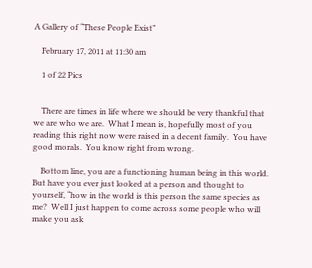A Gallery of “These People Exist”

    February 17, 2011 at 11:30 am

    1 of 22 Pics


    There are times in life where we should be very thankful that we are who we are.  What I mean is, hopefully most of you reading this right now were raised in a decent family.  You have good morals.  You know right from wrong.

    Bottom line, you are a functioning human being in this world.   But have you ever just looked at a person and thought to yourself, “how in the world is this person the same species as me?  Well I just happen to come across some people who will make you ask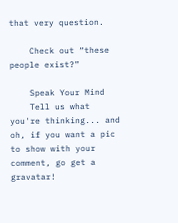that very question.

    Check out “these people exist?”

    Speak Your Mind
    Tell us what you're thinking... and oh, if you want a pic to show with your comment, go get a gravatar!